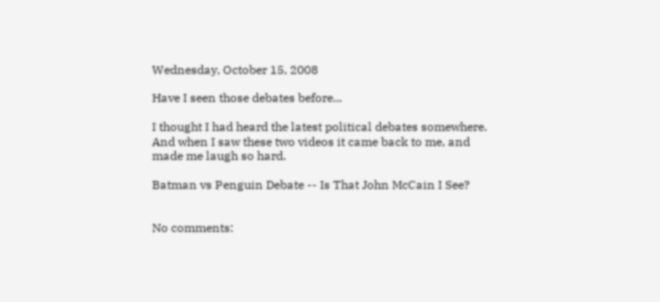Wednesday, October 15, 2008

Have I seen those debates before...

I thought I had heard the latest political debates somewhere. And when I saw these two videos it came back to me, and made me laugh so hard.

Batman vs Penguin Debate -- Is That John McCain I See?


No comments: